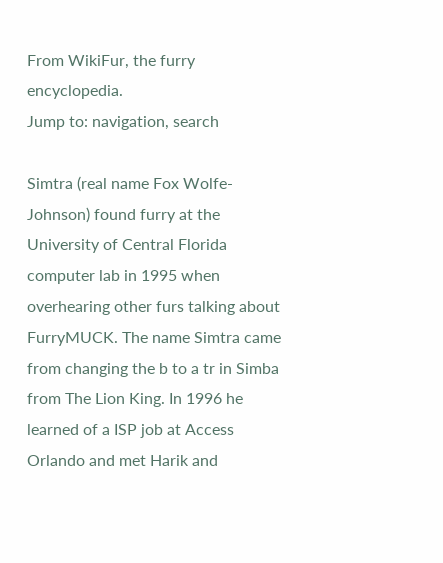From WikiFur, the furry encyclopedia.
Jump to: navigation, search

Simtra (real name Fox Wolfe-Johnson) found furry at the University of Central Florida computer lab in 1995 when overhearing other furs talking about FurryMUCK. The name Simtra came from changing the b to a tr in Simba from The Lion King. In 1996 he learned of a ISP job at Access Orlando and met Harik and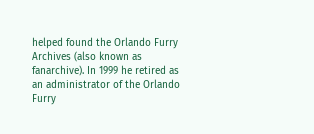helped found the Orlando Furry Archives (also known as fanarchive). In 1999 he retired as an administrator of the Orlando Furry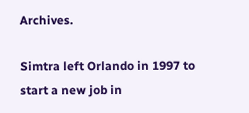Archives.

Simtra left Orlando in 1997 to start a new job in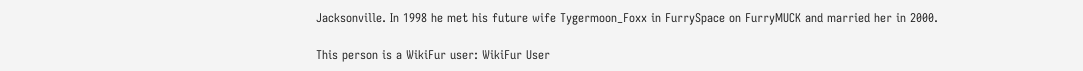Jacksonville. In 1998 he met his future wife Tygermoon_Foxx in FurrySpace on FurryMUCK and married her in 2000.

This person is a WikiFur user: WikiFur User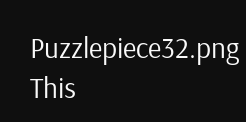Puzzlepiece32.png This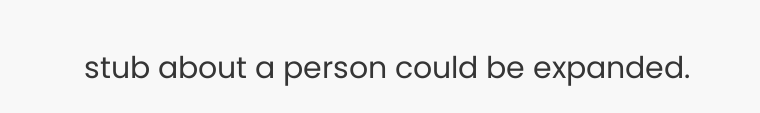stub about a person could be expanded.